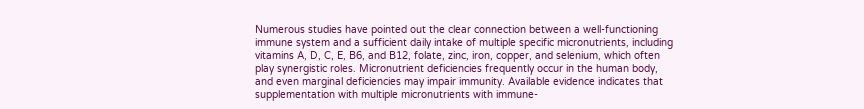Numerous studies have pointed out the clear connection between a well-functioning immune system and a sufficient daily intake of multiple specific micronutrients, including vitamins A, D, C, E, B6, and B12, folate, zinc, iron, copper, and selenium, which often play synergistic roles. Micronutrient deficiencies frequently occur in the human body, and even marginal deficiencies may impair immunity. Available evidence indicates that supplementation with multiple micronutrients with immune-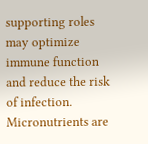supporting roles may optimize immune function and reduce the risk of infection. Micronutrients are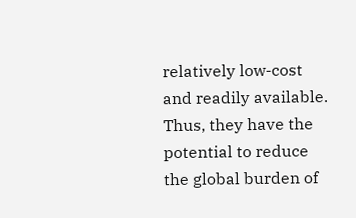relatively low-cost and readily available. Thus, they have the potential to reduce the global burden of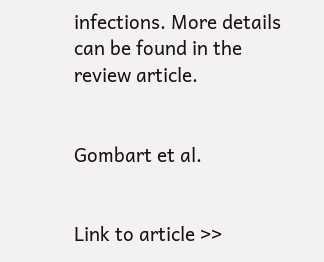infections. More details can be found in the review article.


Gombart et al.


Link to article >>